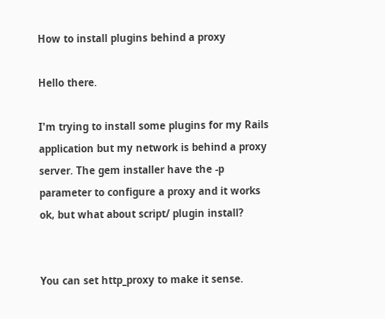How to install plugins behind a proxy

Hello there.

I'm trying to install some plugins for my Rails application but my network is behind a proxy server. The gem installer have the -p parameter to configure a proxy and it works ok, but what about script/ plugin install?


You can set http_proxy to make it sense.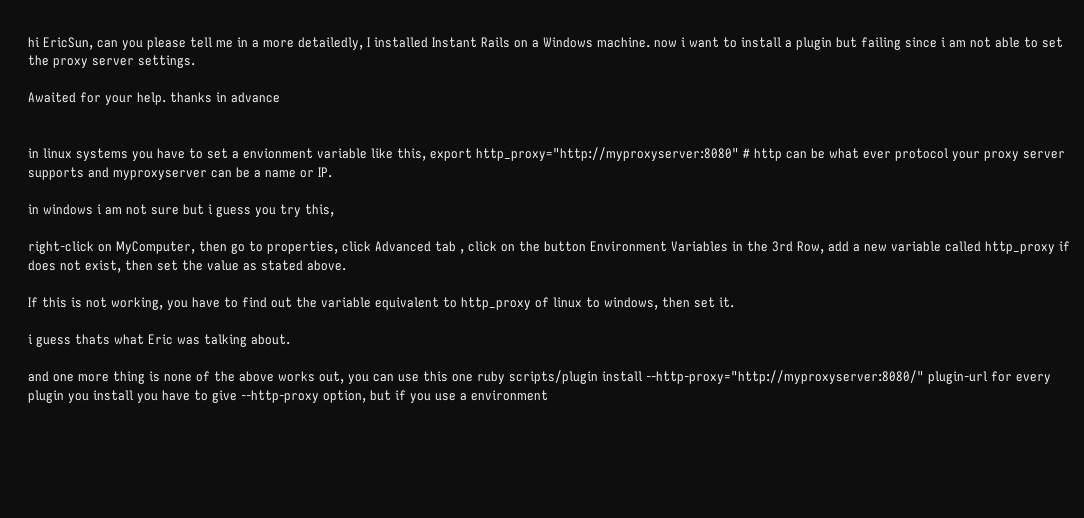hi EricSun, can you please tell me in a more detailedly, I installed Instant Rails on a Windows machine. now i want to install a plugin but failing since i am not able to set the proxy server settings.

Awaited for your help. thanks in advance


in linux systems you have to set a envionment variable like this, export http_proxy="http://myproxyserver:8080" # http can be what ever protocol your proxy server supports and myproxyserver can be a name or IP.

in windows i am not sure but i guess you try this,

right-click on MyComputer, then go to properties, click Advanced tab , click on the button Environment Variables in the 3rd Row, add a new variable called http_proxy if does not exist, then set the value as stated above.

If this is not working, you have to find out the variable equivalent to http_proxy of linux to windows, then set it.

i guess thats what Eric was talking about.

and one more thing is none of the above works out, you can use this one ruby scripts/plugin install --http-proxy="http://myproxyserver:8080/" plugin-url for every plugin you install you have to give --http-proxy option, but if you use a environment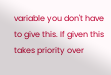variable you don't have to give this. If given this takes priority over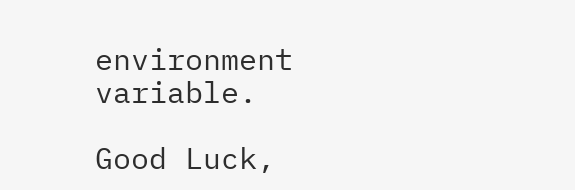environment variable.

Good Luck,